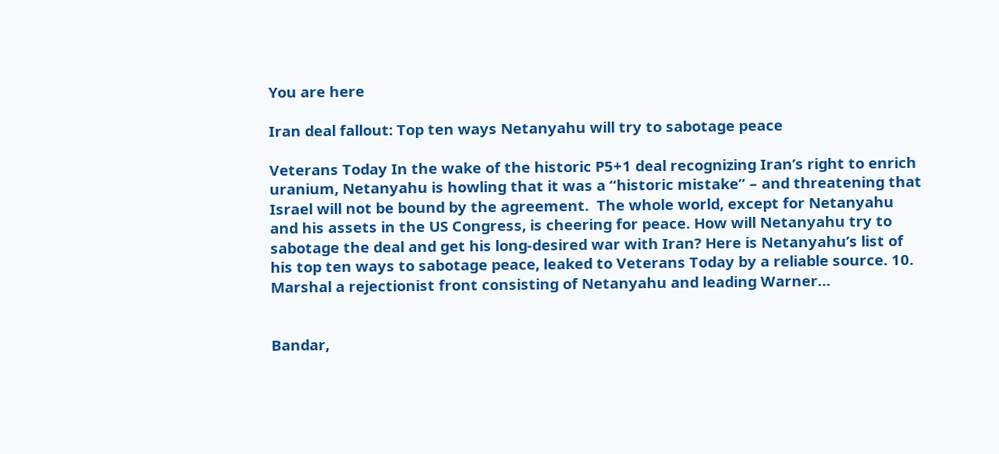You are here

Iran deal fallout: Top ten ways Netanyahu will try to sabotage peace

Veterans Today In the wake of the historic P5+1 deal recognizing Iran’s right to enrich uranium, Netanyahu is howling that it was a “historic mistake” – and threatening that Israel will not be bound by the agreement.  The whole world, except for Netanyahu and his assets in the US Congress, is cheering for peace. How will Netanyahu try to sabotage the deal and get his long-desired war with Iran? Here is Netanyahu’s list of  his top ten ways to sabotage peace, leaked to Veterans Today by a reliable source. 10. Marshal a rejectionist front consisting of Netanyahu and leading Warner…


Bandar,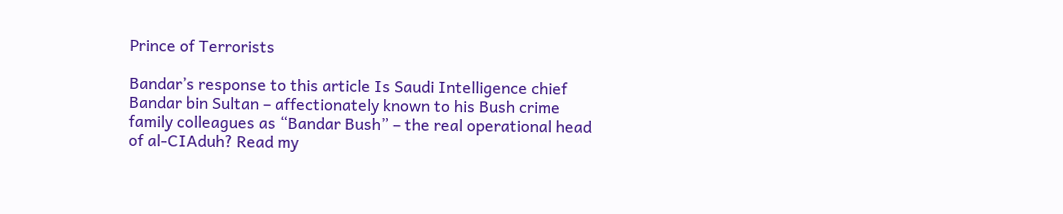Prince of Terrorists

Bandar’s response to this article Is Saudi Intelligence chief Bandar bin Sultan – affectionately known to his Bush crime family colleagues as “Bandar Bush” – the real operational head of al-CIAduh? Read my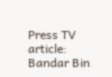Press TV article: Bandar Bin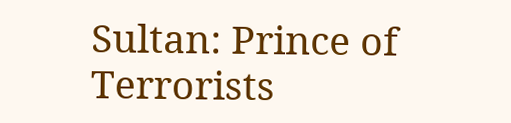Sultan: Prince of Terrorists